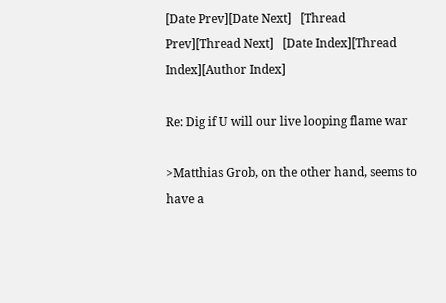[Date Prev][Date Next]   [Thread Prev][Thread Next]   [Date Index][Thread Index][Author Index]

Re: Dig if U will our live looping flame war

>Matthias Grob, on the other hand, seems to have a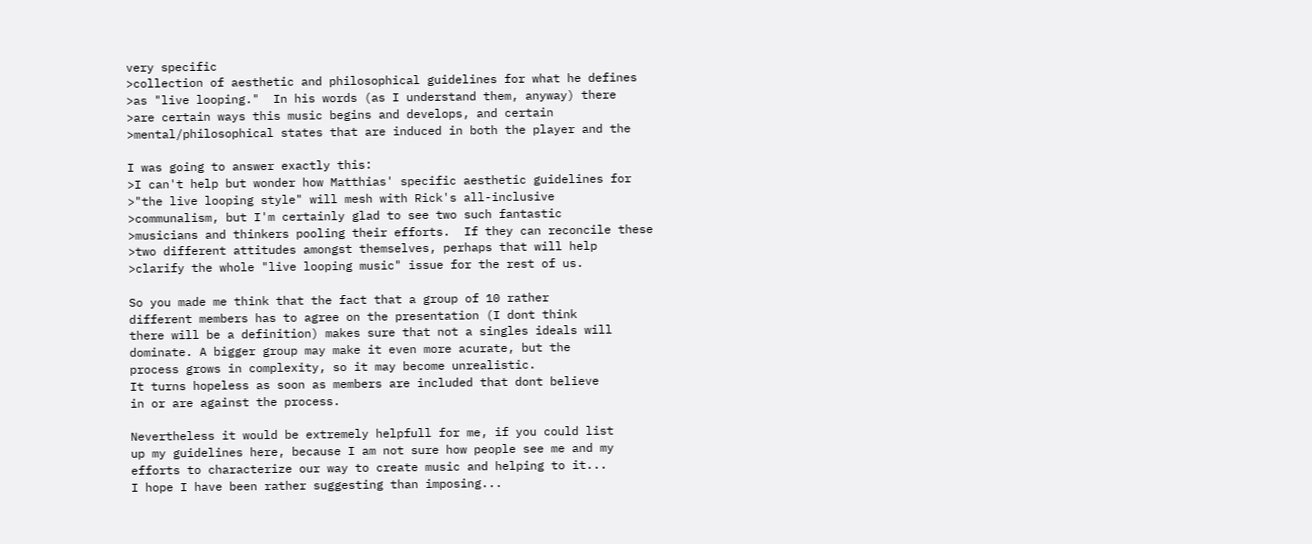very specific
>collection of aesthetic and philosophical guidelines for what he defines
>as "live looping."  In his words (as I understand them, anyway) there
>are certain ways this music begins and develops, and certain
>mental/philosophical states that are induced in both the player and the

I was going to answer exactly this:
>I can't help but wonder how Matthias' specific aesthetic guidelines for
>"the live looping style" will mesh with Rick's all-inclusive
>communalism, but I'm certainly glad to see two such fantastic
>musicians and thinkers pooling their efforts.  If they can reconcile these
>two different attitudes amongst themselves, perhaps that will help
>clarify the whole "live looping music" issue for the rest of us.

So you made me think that the fact that a group of 10 rather
different members has to agree on the presentation (I dont think
there will be a definition) makes sure that not a singles ideals will
dominate. A bigger group may make it even more acurate, but the
process grows in complexity, so it may become unrealistic.
It turns hopeless as soon as members are included that dont believe
in or are against the process.

Nevertheless it would be extremely helpfull for me, if you could list
up my guidelines here, because I am not sure how people see me and my
efforts to characterize our way to create music and helping to it...
I hope I have been rather suggesting than imposing...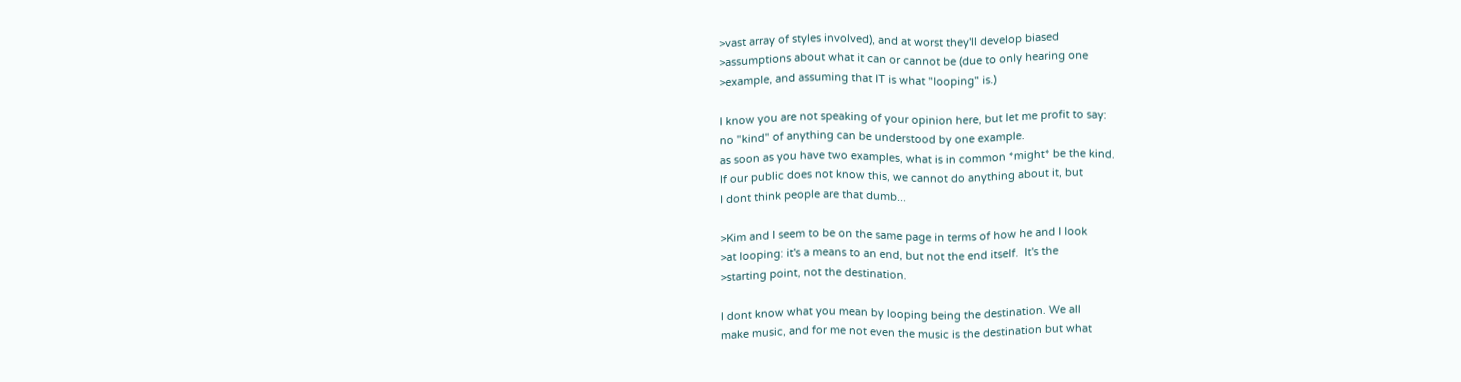>vast array of styles involved), and at worst they'll develop biased
>assumptions about what it can or cannot be (due to only hearing one
>example, and assuming that IT is what "looping" is.)

I know you are not speaking of your opinion here, but let me profit to say:
no "kind" of anything can be understood by one example.
as soon as you have two examples, what is in common *might* be the kind.
If our public does not know this, we cannot do anything about it, but
I dont think people are that dumb...

>Kim and I seem to be on the same page in terms of how he and I look
>at looping: it's a means to an end, but not the end itself.  It's the
>starting point, not the destination.

I dont know what you mean by looping being the destination. We all
make music, and for me not even the music is the destination but what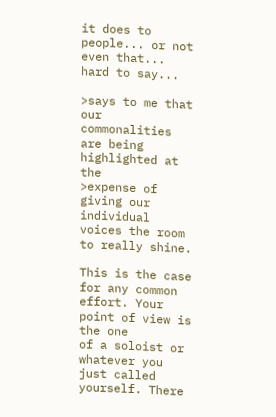it does to people... or not even that... hard to say...

>says to me that our commonalities are being highlighted at the
>expense of giving our individual voices the room to really shine.

This is the case for any common effort. Your point of view is the one
of a soloist or whatever you just called yourself. There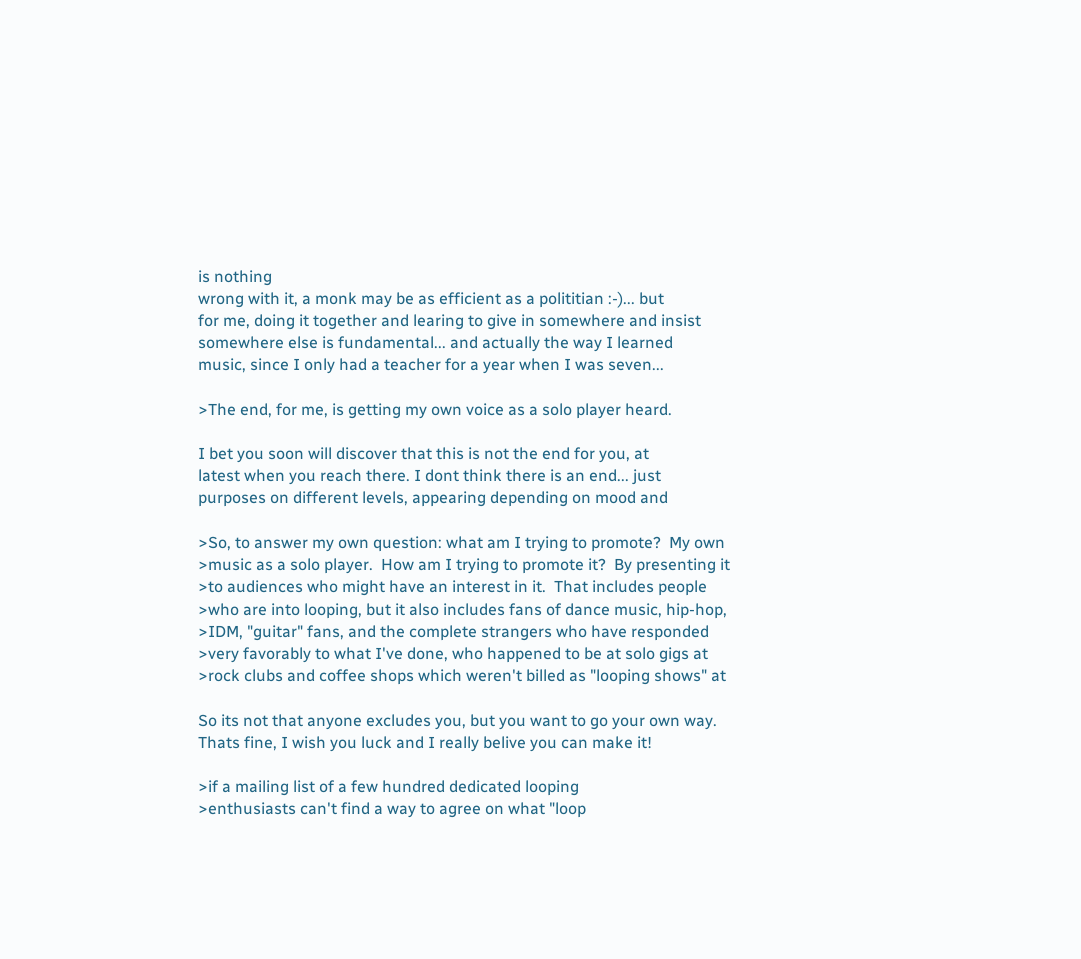is nothing
wrong with it, a monk may be as efficient as a polititian :-)... but
for me, doing it together and learing to give in somewhere and insist
somewhere else is fundamental... and actually the way I learned
music, since I only had a teacher for a year when I was seven...

>The end, for me, is getting my own voice as a solo player heard.

I bet you soon will discover that this is not the end for you, at
latest when you reach there. I dont think there is an end... just
purposes on different levels, appearing depending on mood and

>So, to answer my own question: what am I trying to promote?  My own
>music as a solo player.  How am I trying to promote it?  By presenting it
>to audiences who might have an interest in it.  That includes people
>who are into looping, but it also includes fans of dance music, hip-hop,
>IDM, "guitar" fans, and the complete strangers who have responded
>very favorably to what I've done, who happened to be at solo gigs at
>rock clubs and coffee shops which weren't billed as "looping shows" at

So its not that anyone excludes you, but you want to go your own way.
Thats fine, I wish you luck and I really belive you can make it!

>if a mailing list of a few hundred dedicated looping
>enthusiasts can't find a way to agree on what "loop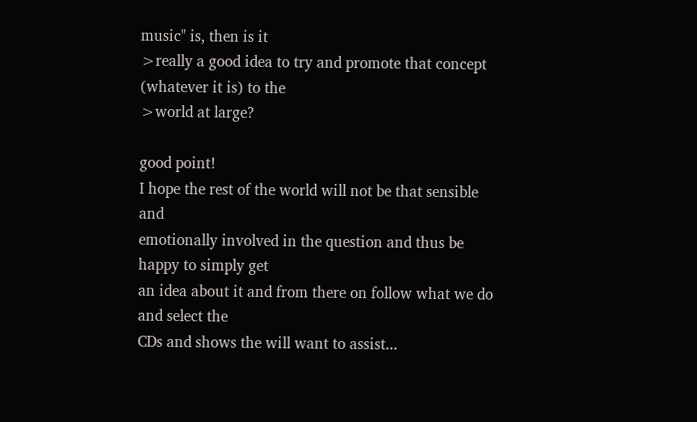music" is, then is it
>really a good idea to try and promote that concept (whatever it is) to the
>world at large?

good point!
I hope the rest of the world will not be that sensible and
emotionally involved in the question and thus be happy to simply get
an idea about it and from there on follow what we do and select the
CDs and shows the will want to assist...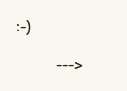:-)

          --->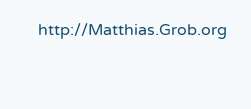http://Matthias.Grob.org